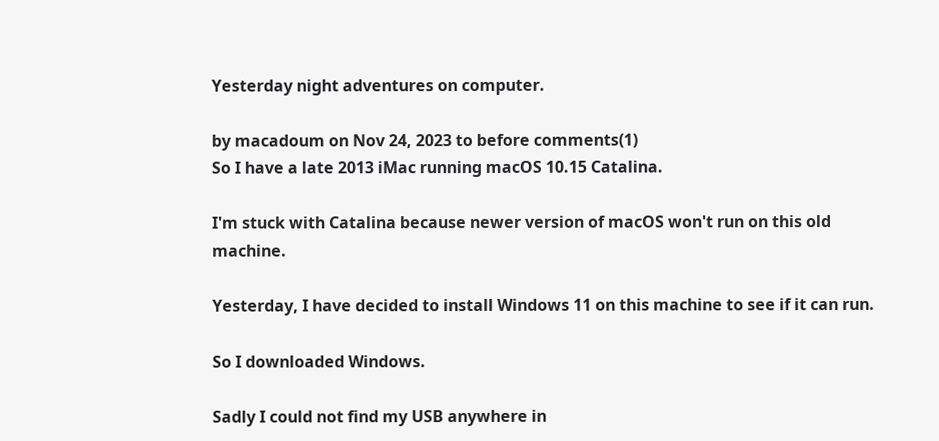Yesterday night adventures on computer.

by macadoum on Nov 24, 2023 to before comments(1)
So I have a late 2013 iMac running macOS 10.15 Catalina.

I'm stuck with Catalina because newer version of macOS won't run on this old machine.

Yesterday, I have decided to install Windows 11 on this machine to see if it can run.

So I downloaded Windows.

Sadly I could not find my USB anywhere in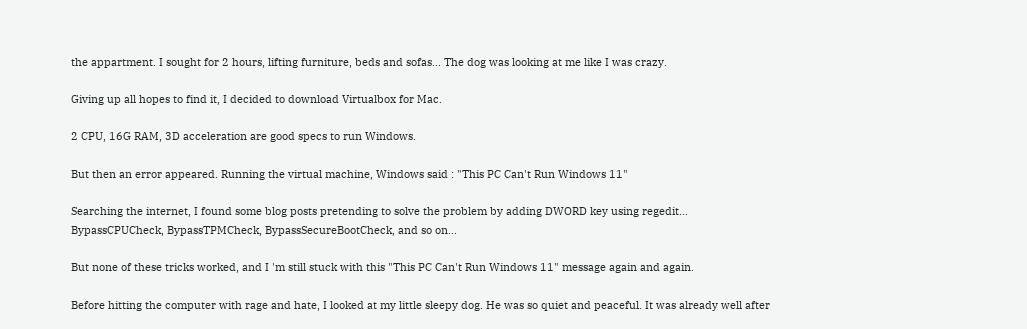the appartment. I sought for 2 hours, lifting furniture, beds and sofas... The dog was looking at me like I was crazy.

Giving up all hopes to find it, I decided to download Virtualbox for Mac.

2 CPU, 16G RAM, 3D acceleration are good specs to run Windows.

But then an error appeared. Running the virtual machine, Windows said : "This PC Can't Run Windows 11"

Searching the internet, I found some blog posts pretending to solve the problem by adding DWORD key using regedit...
BypassCPUCheck, BypassTPMCheck, BypassSecureBootCheck, and so on...

But none of these tricks worked, and I 'm still stuck with this "This PC Can't Run Windows 11" message again and again.

Before hitting the computer with rage and hate, I looked at my little sleepy dog. He was so quiet and peaceful. It was already well after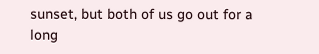sunset, but both of us go out for a long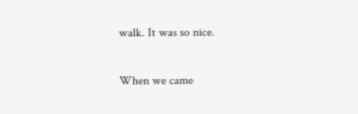walk. It was so nice.

When we came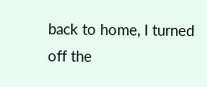back to home, I turned off the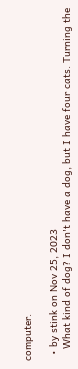computer.

  • by stink on Nov 25, 2023
    What kind of dog? I don't have a dog, but I have four cats. Turning the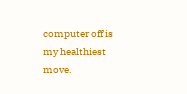computer off is my healthiest move.